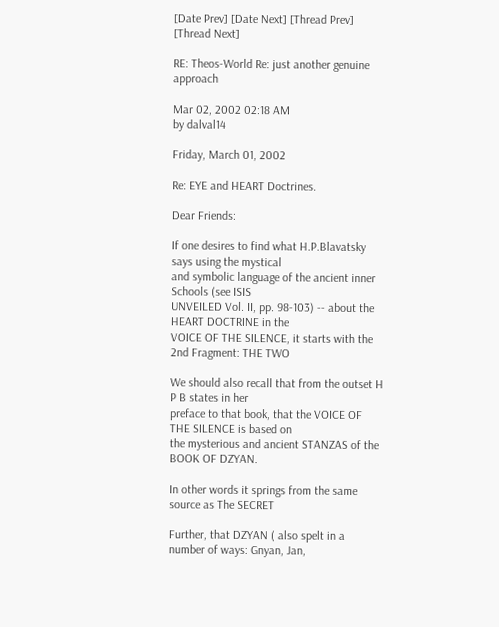[Date Prev] [Date Next] [Thread Prev] [Thread Next]

RE: Theos-World Re: just another genuine approach

Mar 02, 2002 02:18 AM
by dalval14

Friday, March 01, 2002

Re: EYE and HEART Doctrines.

Dear Friends:

If one desires to find what H.P.Blavatsky says using the mystical
and symbolic language of the ancient inner Schools (see ISIS
UNVEILED Vol. II, pp. 98-103) -- about the HEART DOCTRINE in the
VOICE OF THE SILENCE, it starts with the 2nd Fragment: THE TWO

We should also recall that from the outset H P B states in her
preface to that book, that the VOICE OF THE SILENCE is based on
the mysterious and ancient STANZAS of the BOOK OF DZYAN.

In other words it springs from the same source as The SECRET

Further, that DZYAN ( also spelt in a number of ways: Gnyan, Jan,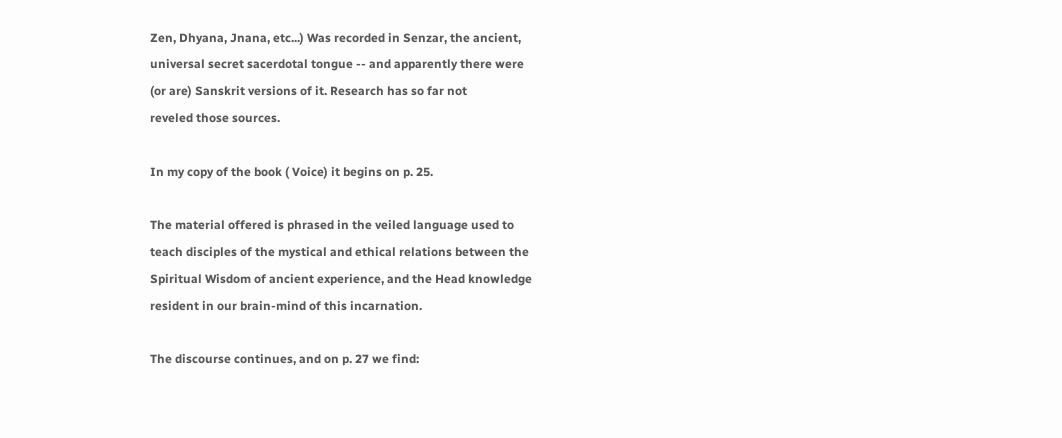Zen, Dhyana, Jnana, etc...) Was recorded in Senzar, the ancient,
universal secret sacerdotal tongue -- and apparently there were
(or are) Sanskrit versions of it. Research has so far not
reveled those sources.

In my copy of the book ( Voice) it begins on p. 25.

The material offered is phrased in the veiled language used to
teach disciples of the mystical and ethical relations between the
Spiritual Wisdom of ancient experience, and the Head knowledge
resident in our brain-mind of this incarnation.

The discourse continues, and on p. 27 we find: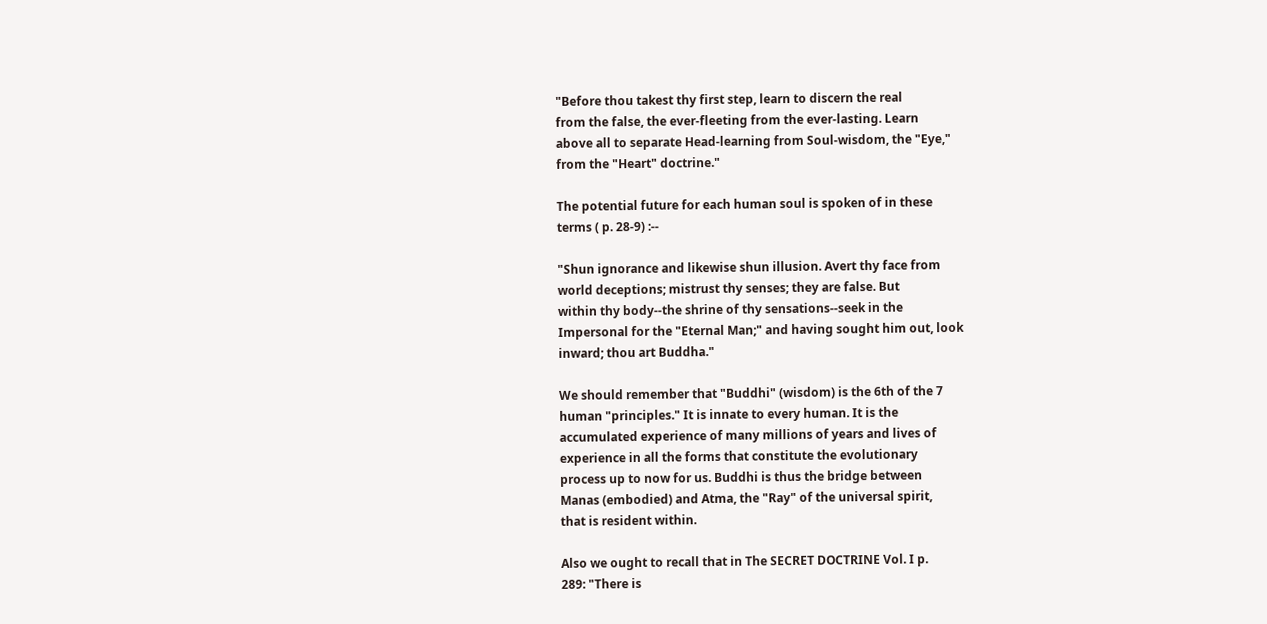"Before thou takest thy first step, learn to discern the real
from the false, the ever-fleeting from the ever-lasting. Learn
above all to separate Head-learning from Soul-wisdom, the "Eye,"
from the "Heart" doctrine."

The potential future for each human soul is spoken of in these
terms ( p. 28-9) :--

"Shun ignorance and likewise shun illusion. Avert thy face from
world deceptions; mistrust thy senses; they are false. But
within thy body--the shrine of thy sensations--seek in the
Impersonal for the "Eternal Man;" and having sought him out, look
inward; thou art Buddha."

We should remember that "Buddhi" (wisdom) is the 6th of the 7
human "principles." It is innate to every human. It is the
accumulated experience of many millions of years and lives of
experience in all the forms that constitute the evolutionary
process up to now for us. Buddhi is thus the bridge between
Manas (embodied) and Atma, the "Ray" of the universal spirit,
that is resident within.

Also we ought to recall that in The SECRET DOCTRINE Vol. I p.
289: "There is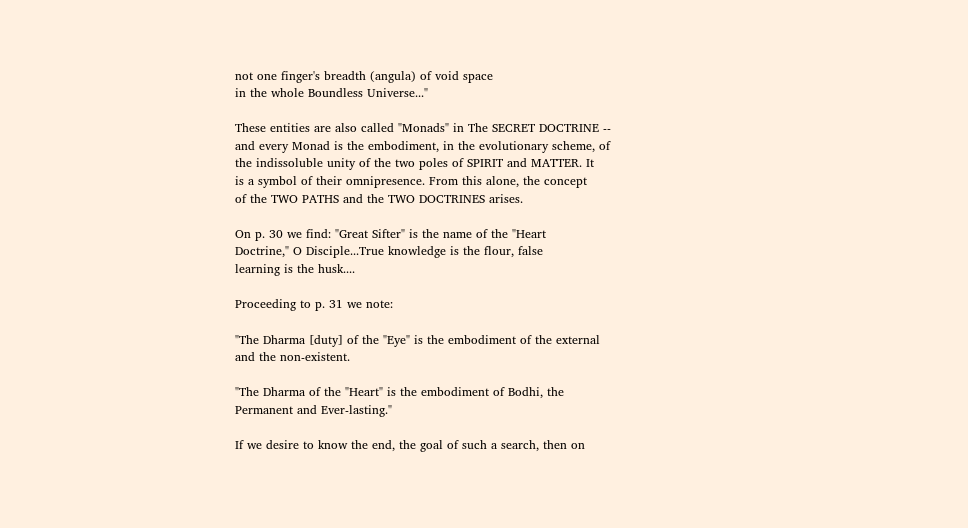not one finger's breadth (angula) of void space
in the whole Boundless Universe..."

These entities are also called "Monads" in The SECRET DOCTRINE --
and every Monad is the embodiment, in the evolutionary scheme, of
the indissoluble unity of the two poles of SPIRIT and MATTER. It
is a symbol of their omnipresence. From this alone, the concept
of the TWO PATHS and the TWO DOCTRINES arises.

On p. 30 we find: "Great Sifter" is the name of the "Heart
Doctrine," O Disciple...True knowledge is the flour, false
learning is the husk....

Proceeding to p. 31 we note:

"The Dharma [duty] of the "Eye" is the embodiment of the external
and the non-existent.

"The Dharma of the "Heart" is the embodiment of Bodhi, the
Permanent and Ever-lasting."

If we desire to know the end, the goal of such a search, then on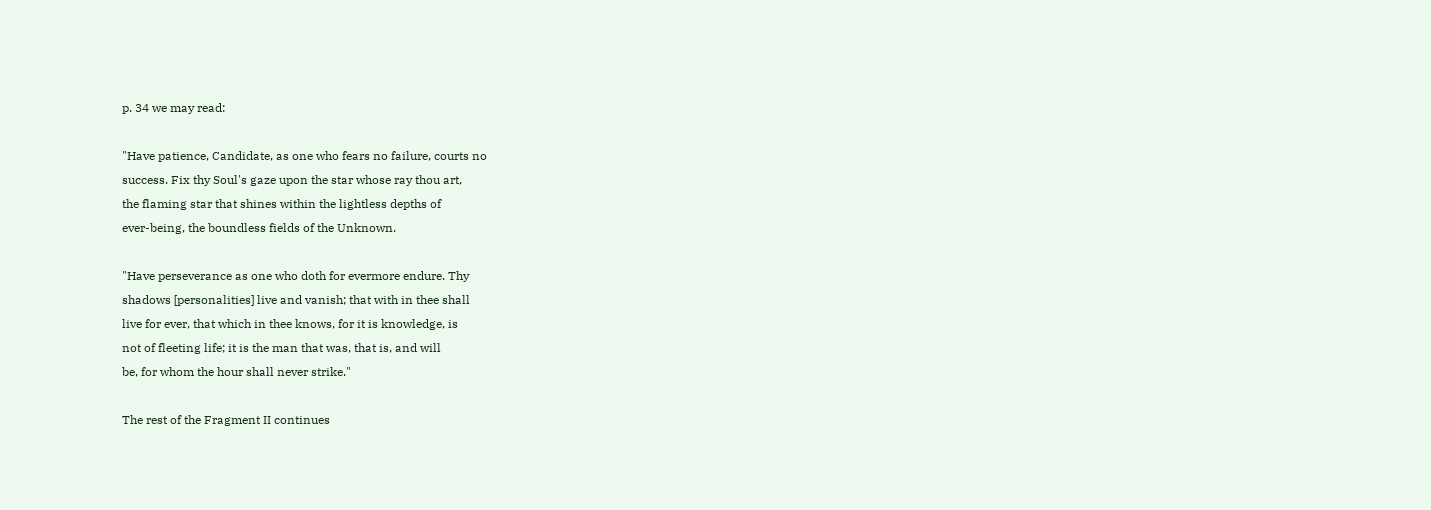p. 34 we may read:

"Have patience, Candidate, as one who fears no failure, courts no
success. Fix thy Soul's gaze upon the star whose ray thou art,
the flaming star that shines within the lightless depths of
ever-being, the boundless fields of the Unknown.

"Have perseverance as one who doth for evermore endure. Thy
shadows [personalities] live and vanish; that with in thee shall
live for ever, that which in thee knows, for it is knowledge, is
not of fleeting life; it is the man that was, that is, and will
be, for whom the hour shall never strike."

The rest of the Fragment II continues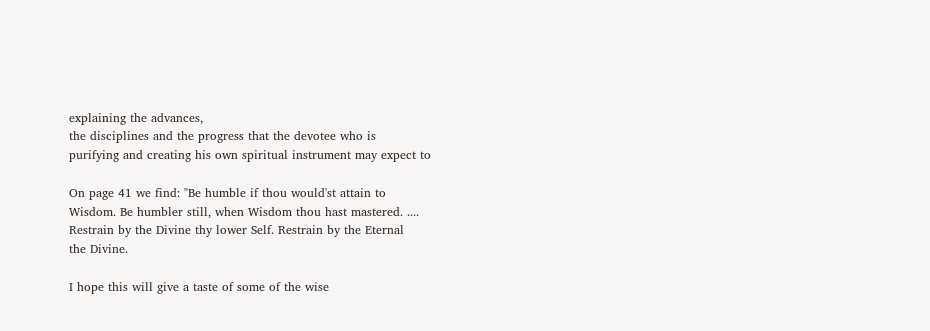explaining the advances,
the disciplines and the progress that the devotee who is
purifying and creating his own spiritual instrument may expect to

On page 41 we find: "Be humble if thou would'st attain to
Wisdom. Be humbler still, when Wisdom thou hast mastered. ....
Restrain by the Divine thy lower Self. Restrain by the Eternal
the Divine.

I hope this will give a taste of some of the wise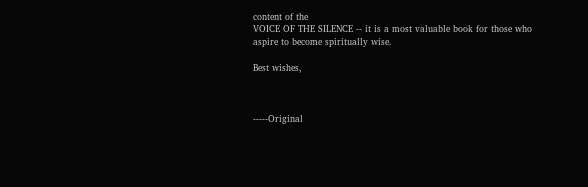content of the
VOICE OF THE SILENCE -- it is a most valuable book for those who
aspire to become spiritually wise.

Best wishes,



-----Original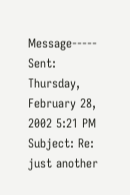Message-----
Sent: Thursday, February 28, 2002 5:21 PM
Subject: Re: just another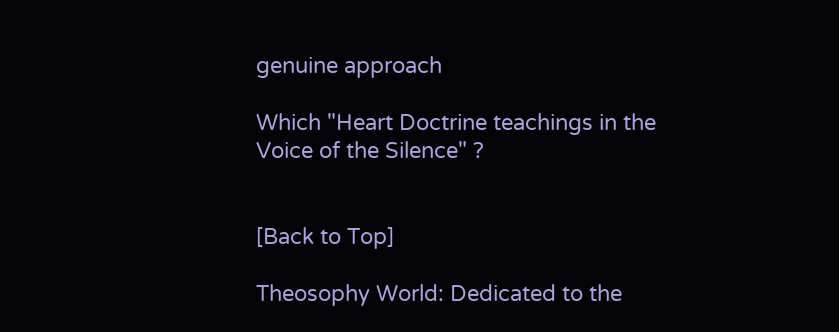genuine approach

Which "Heart Doctrine teachings in the Voice of the Silence" ?


[Back to Top]

Theosophy World: Dedicated to the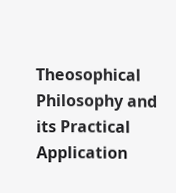Theosophical Philosophy and its Practical Application